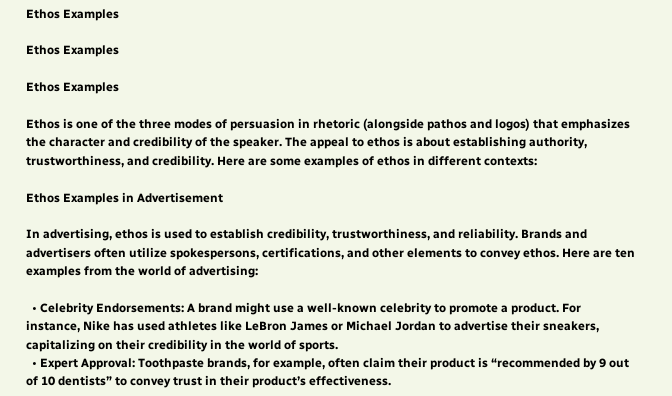Ethos Examples

Ethos Examples

Ethos Examples

Ethos is one of the three modes of persuasion in rhetoric (alongside pathos and logos) that emphasizes the character and credibility of the speaker. The appeal to ethos is about establishing authority, trustworthiness, and credibility. Here are some examples of ethos in different contexts:

Ethos Examples in Advertisement

In advertising, ethos is used to establish credibility, trustworthiness, and reliability. Brands and advertisers often utilize spokespersons, certifications, and other elements to convey ethos. Here are ten examples from the world of advertising:

  • Celebrity Endorsements: A brand might use a well-known celebrity to promote a product. For instance, Nike has used athletes like LeBron James or Michael Jordan to advertise their sneakers, capitalizing on their credibility in the world of sports.
  • Expert Approval: Toothpaste brands, for example, often claim their product is “recommended by 9 out of 10 dentists” to convey trust in their product’s effectiveness.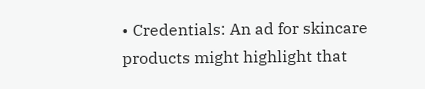• Credentials: An ad for skincare products might highlight that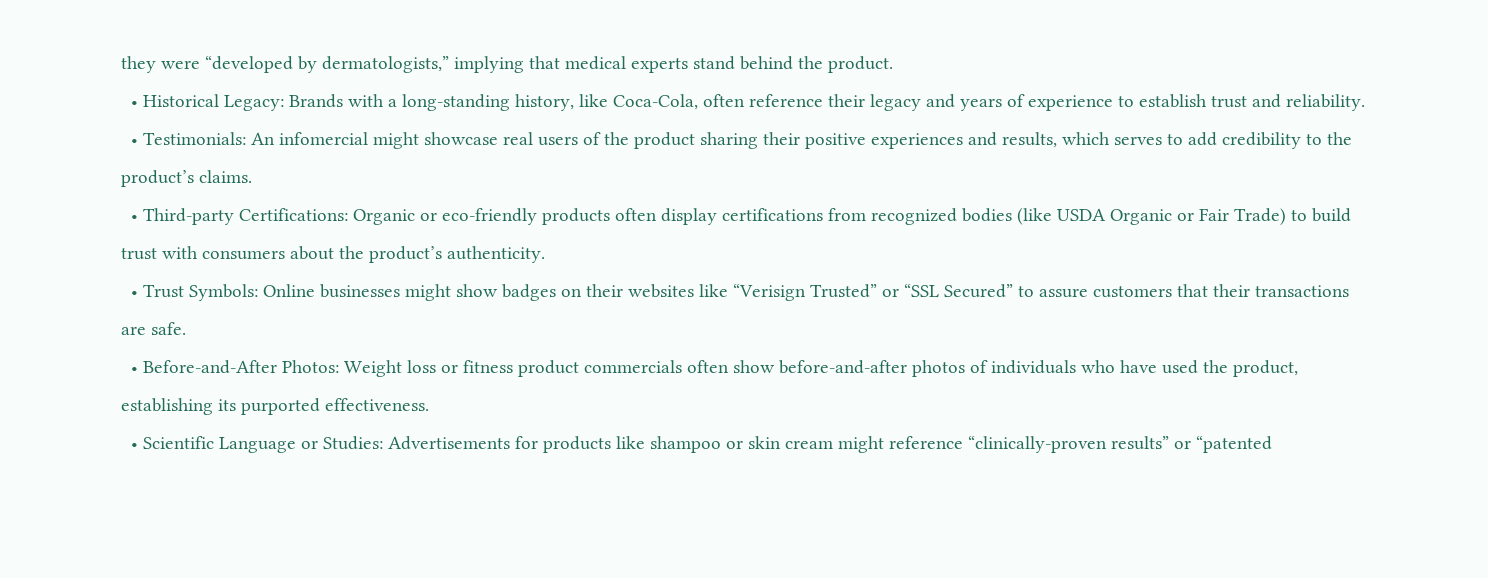they were “developed by dermatologists,” implying that medical experts stand behind the product.
  • Historical Legacy: Brands with a long-standing history, like Coca-Cola, often reference their legacy and years of experience to establish trust and reliability.
  • Testimonials: An infomercial might showcase real users of the product sharing their positive experiences and results, which serves to add credibility to the product’s claims.
  • Third-party Certifications: Organic or eco-friendly products often display certifications from recognized bodies (like USDA Organic or Fair Trade) to build trust with consumers about the product’s authenticity.
  • Trust Symbols: Online businesses might show badges on their websites like “Verisign Trusted” or “SSL Secured” to assure customers that their transactions are safe.
  • Before-and-After Photos: Weight loss or fitness product commercials often show before-and-after photos of individuals who have used the product, establishing its purported effectiveness.
  • Scientific Language or Studies: Advertisements for products like shampoo or skin cream might reference “clinically-proven results” or “patented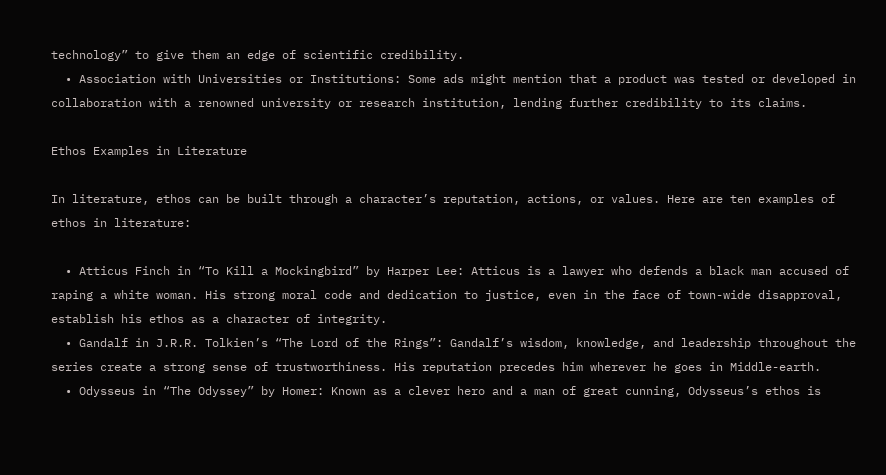technology” to give them an edge of scientific credibility.
  • Association with Universities or Institutions: Some ads might mention that a product was tested or developed in collaboration with a renowned university or research institution, lending further credibility to its claims.

Ethos Examples in Literature

In literature, ethos can be built through a character’s reputation, actions, or values. Here are ten examples of ethos in literature:

  • Atticus Finch in “To Kill a Mockingbird” by Harper Lee: Atticus is a lawyer who defends a black man accused of raping a white woman. His strong moral code and dedication to justice, even in the face of town-wide disapproval, establish his ethos as a character of integrity.
  • Gandalf in J.R.R. Tolkien’s “The Lord of the Rings”: Gandalf’s wisdom, knowledge, and leadership throughout the series create a strong sense of trustworthiness. His reputation precedes him wherever he goes in Middle-earth.
  • Odysseus in “The Odyssey” by Homer: Known as a clever hero and a man of great cunning, Odysseus’s ethos is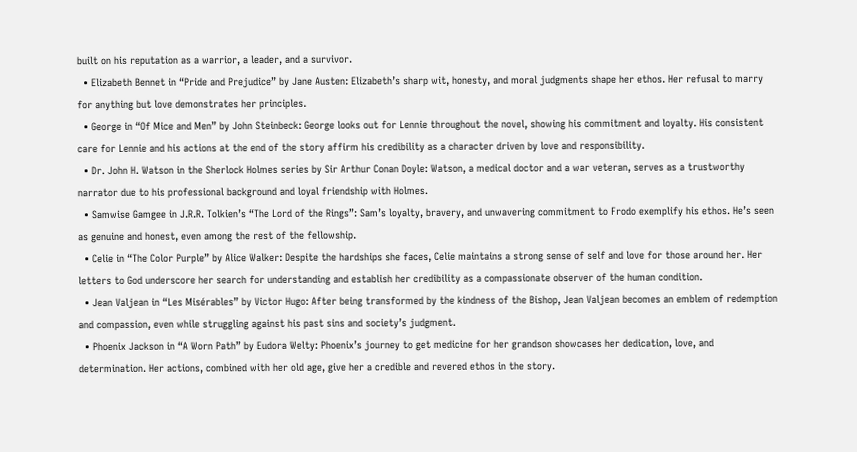built on his reputation as a warrior, a leader, and a survivor.
  • Elizabeth Bennet in “Pride and Prejudice” by Jane Austen: Elizabeth’s sharp wit, honesty, and moral judgments shape her ethos. Her refusal to marry for anything but love demonstrates her principles.
  • George in “Of Mice and Men” by John Steinbeck: George looks out for Lennie throughout the novel, showing his commitment and loyalty. His consistent care for Lennie and his actions at the end of the story affirm his credibility as a character driven by love and responsibility.
  • Dr. John H. Watson in the Sherlock Holmes series by Sir Arthur Conan Doyle: Watson, a medical doctor and a war veteran, serves as a trustworthy narrator due to his professional background and loyal friendship with Holmes.
  • Samwise Gamgee in J.R.R. Tolkien’s “The Lord of the Rings”: Sam’s loyalty, bravery, and unwavering commitment to Frodo exemplify his ethos. He’s seen as genuine and honest, even among the rest of the fellowship.
  • Celie in “The Color Purple” by Alice Walker: Despite the hardships she faces, Celie maintains a strong sense of self and love for those around her. Her letters to God underscore her search for understanding and establish her credibility as a compassionate observer of the human condition.
  • Jean Valjean in “Les Misérables” by Victor Hugo: After being transformed by the kindness of the Bishop, Jean Valjean becomes an emblem of redemption and compassion, even while struggling against his past sins and society’s judgment.
  • Phoenix Jackson in “A Worn Path” by Eudora Welty: Phoenix’s journey to get medicine for her grandson showcases her dedication, love, and determination. Her actions, combined with her old age, give her a credible and revered ethos in the story.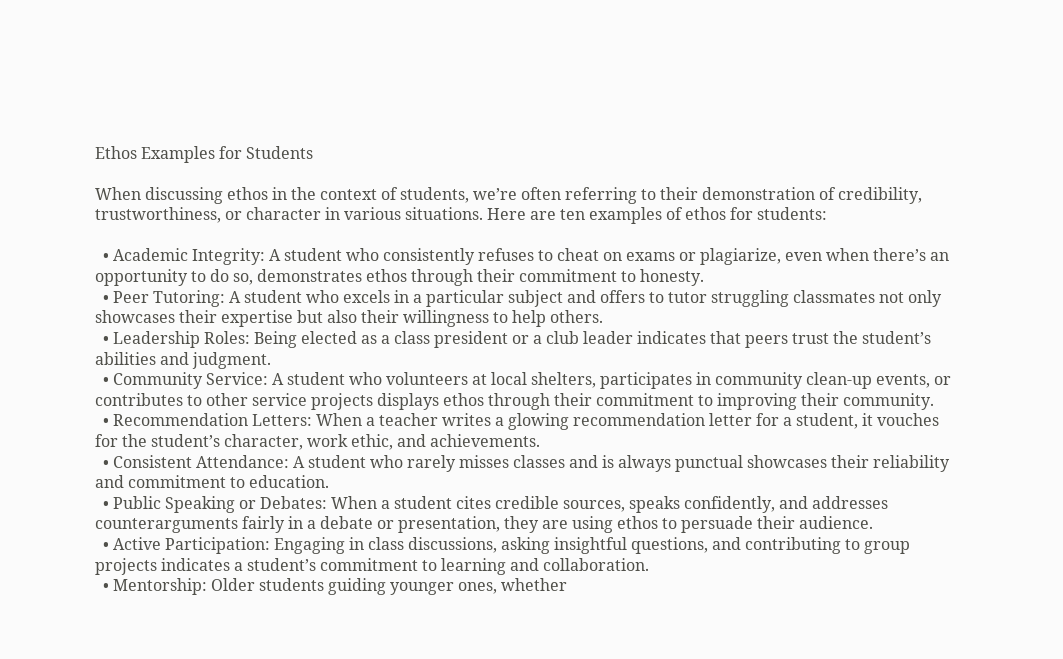Ethos Examples for Students

When discussing ethos in the context of students, we’re often referring to their demonstration of credibility, trustworthiness, or character in various situations. Here are ten examples of ethos for students:

  • Academic Integrity: A student who consistently refuses to cheat on exams or plagiarize, even when there’s an opportunity to do so, demonstrates ethos through their commitment to honesty.
  • Peer Tutoring: A student who excels in a particular subject and offers to tutor struggling classmates not only showcases their expertise but also their willingness to help others.
  • Leadership Roles: Being elected as a class president or a club leader indicates that peers trust the student’s abilities and judgment.
  • Community Service: A student who volunteers at local shelters, participates in community clean-up events, or contributes to other service projects displays ethos through their commitment to improving their community.
  • Recommendation Letters: When a teacher writes a glowing recommendation letter for a student, it vouches for the student’s character, work ethic, and achievements.
  • Consistent Attendance: A student who rarely misses classes and is always punctual showcases their reliability and commitment to education.
  • Public Speaking or Debates: When a student cites credible sources, speaks confidently, and addresses counterarguments fairly in a debate or presentation, they are using ethos to persuade their audience.
  • Active Participation: Engaging in class discussions, asking insightful questions, and contributing to group projects indicates a student’s commitment to learning and collaboration.
  • Mentorship: Older students guiding younger ones, whether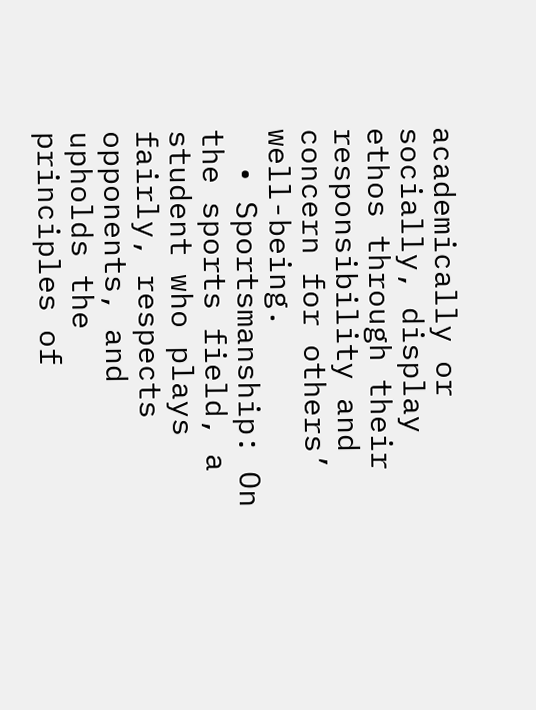academically or socially, display ethos through their responsibility and concern for others’ well-being.
  • Sportsmanship: On the sports field, a student who plays fairly, respects opponents, and upholds the principles of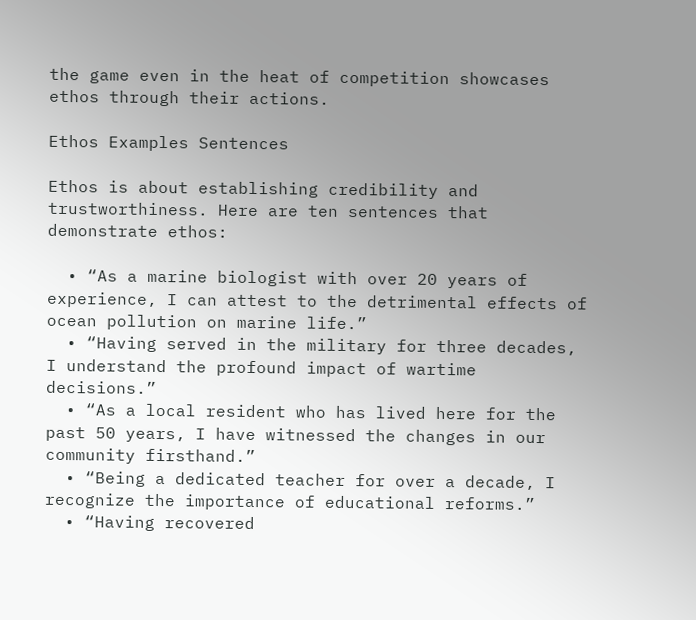the game even in the heat of competition showcases ethos through their actions.

Ethos Examples Sentences

Ethos is about establishing credibility and trustworthiness. Here are ten sentences that demonstrate ethos:

  • “As a marine biologist with over 20 years of experience, I can attest to the detrimental effects of ocean pollution on marine life.”
  • “Having served in the military for three decades, I understand the profound impact of wartime decisions.”
  • “As a local resident who has lived here for the past 50 years, I have witnessed the changes in our community firsthand.”
  • “Being a dedicated teacher for over a decade, I recognize the importance of educational reforms.”
  • “Having recovered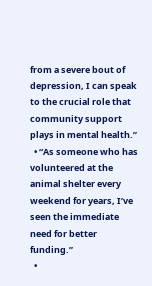from a severe bout of depression, I can speak to the crucial role that community support plays in mental health.”
  • “As someone who has volunteered at the animal shelter every weekend for years, I’ve seen the immediate need for better funding.”
  •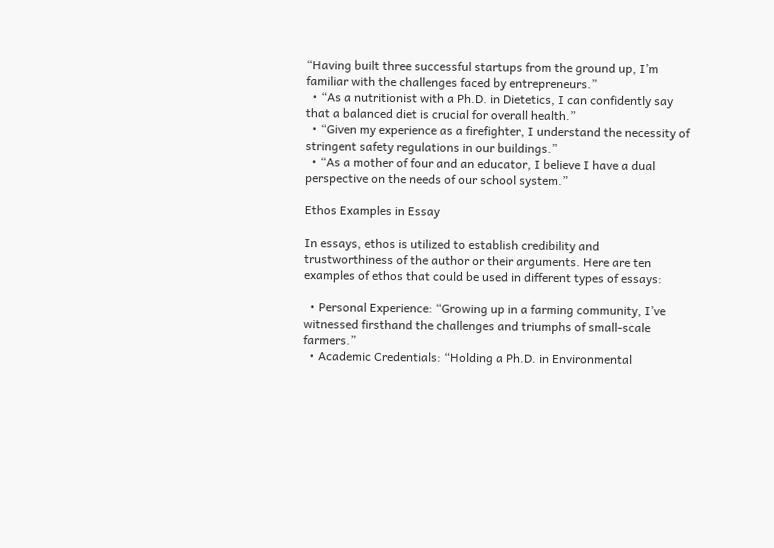“Having built three successful startups from the ground up, I’m familiar with the challenges faced by entrepreneurs.”
  • “As a nutritionist with a Ph.D. in Dietetics, I can confidently say that a balanced diet is crucial for overall health.”
  • “Given my experience as a firefighter, I understand the necessity of stringent safety regulations in our buildings.”
  • “As a mother of four and an educator, I believe I have a dual perspective on the needs of our school system.”

Ethos Examples in Essay

In essays, ethos is utilized to establish credibility and trustworthiness of the author or their arguments. Here are ten examples of ethos that could be used in different types of essays:

  • Personal Experience: “Growing up in a farming community, I’ve witnessed firsthand the challenges and triumphs of small-scale farmers.”
  • Academic Credentials: “Holding a Ph.D. in Environmental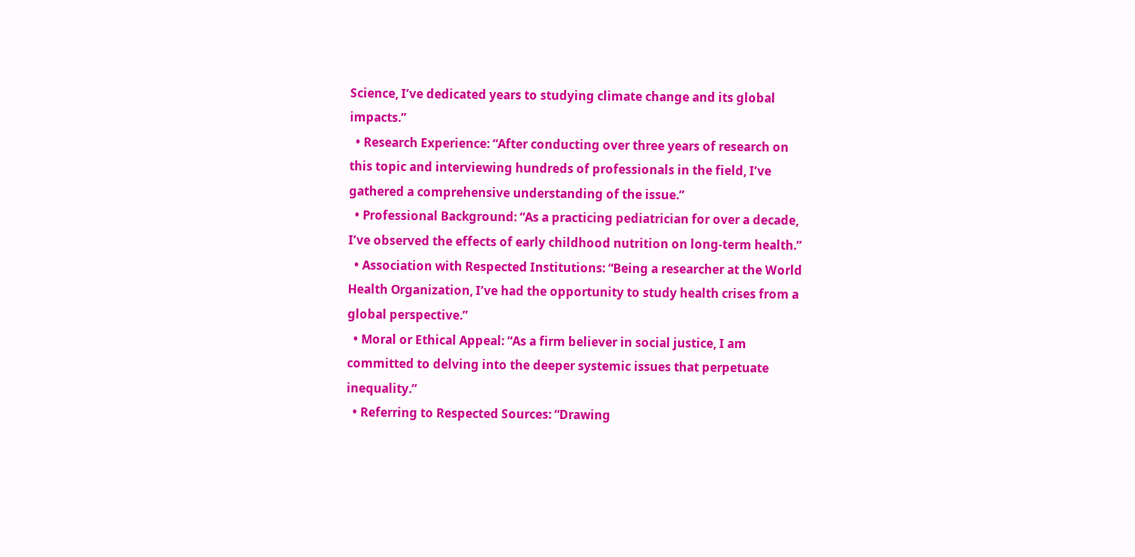Science, I’ve dedicated years to studying climate change and its global impacts.”
  • Research Experience: “After conducting over three years of research on this topic and interviewing hundreds of professionals in the field, I’ve gathered a comprehensive understanding of the issue.”
  • Professional Background: “As a practicing pediatrician for over a decade, I’ve observed the effects of early childhood nutrition on long-term health.”
  • Association with Respected Institutions: “Being a researcher at the World Health Organization, I’ve had the opportunity to study health crises from a global perspective.”
  • Moral or Ethical Appeal: “As a firm believer in social justice, I am committed to delving into the deeper systemic issues that perpetuate inequality.”
  • Referring to Respected Sources: “Drawing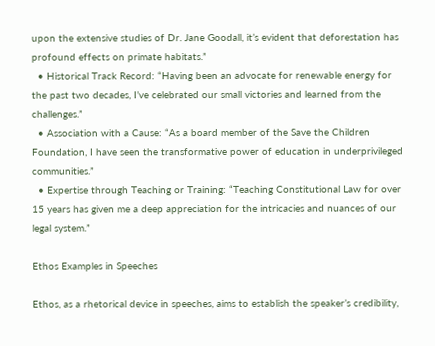upon the extensive studies of Dr. Jane Goodall, it’s evident that deforestation has profound effects on primate habitats.”
  • Historical Track Record: “Having been an advocate for renewable energy for the past two decades, I’ve celebrated our small victories and learned from the challenges.”
  • Association with a Cause: “As a board member of the Save the Children Foundation, I have seen the transformative power of education in underprivileged communities.”
  • Expertise through Teaching or Training: “Teaching Constitutional Law for over 15 years has given me a deep appreciation for the intricacies and nuances of our legal system.”

Ethos Examples in Speeches

Ethos, as a rhetorical device in speeches, aims to establish the speaker’s credibility,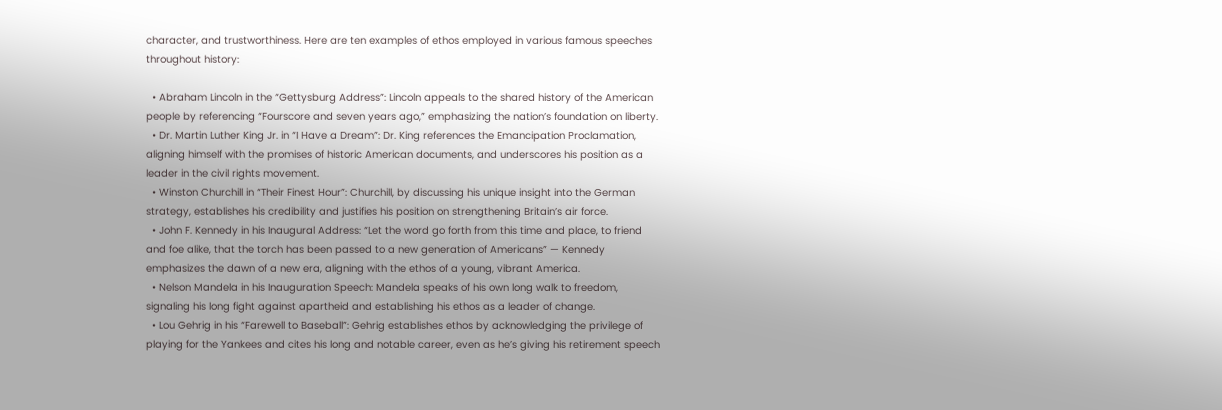character, and trustworthiness. Here are ten examples of ethos employed in various famous speeches throughout history:

  • Abraham Lincoln in the “Gettysburg Address”: Lincoln appeals to the shared history of the American people by referencing “Fourscore and seven years ago,” emphasizing the nation’s foundation on liberty.
  • Dr. Martin Luther King Jr. in “I Have a Dream”: Dr. King references the Emancipation Proclamation, aligning himself with the promises of historic American documents, and underscores his position as a leader in the civil rights movement.
  • Winston Churchill in “Their Finest Hour”: Churchill, by discussing his unique insight into the German strategy, establishes his credibility and justifies his position on strengthening Britain’s air force.
  • John F. Kennedy in his Inaugural Address: “Let the word go forth from this time and place, to friend and foe alike, that the torch has been passed to a new generation of Americans” — Kennedy emphasizes the dawn of a new era, aligning with the ethos of a young, vibrant America.
  • Nelson Mandela in his Inauguration Speech: Mandela speaks of his own long walk to freedom, signaling his long fight against apartheid and establishing his ethos as a leader of change.
  • Lou Gehrig in his “Farewell to Baseball”: Gehrig establishes ethos by acknowledging the privilege of playing for the Yankees and cites his long and notable career, even as he’s giving his retirement speech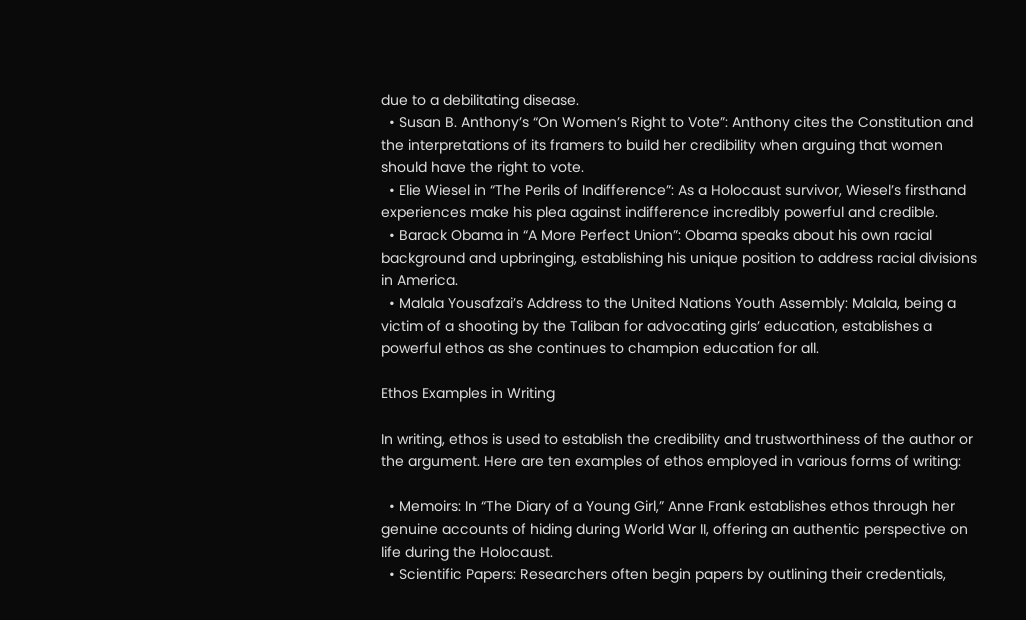due to a debilitating disease.
  • Susan B. Anthony’s “On Women’s Right to Vote”: Anthony cites the Constitution and the interpretations of its framers to build her credibility when arguing that women should have the right to vote.
  • Elie Wiesel in “The Perils of Indifference”: As a Holocaust survivor, Wiesel’s firsthand experiences make his plea against indifference incredibly powerful and credible.
  • Barack Obama in “A More Perfect Union”: Obama speaks about his own racial background and upbringing, establishing his unique position to address racial divisions in America.
  • Malala Yousafzai’s Address to the United Nations Youth Assembly: Malala, being a victim of a shooting by the Taliban for advocating girls’ education, establishes a powerful ethos as she continues to champion education for all.

Ethos Examples in Writing

In writing, ethos is used to establish the credibility and trustworthiness of the author or the argument. Here are ten examples of ethos employed in various forms of writing:

  • Memoirs: In “The Diary of a Young Girl,” Anne Frank establishes ethos through her genuine accounts of hiding during World War II, offering an authentic perspective on life during the Holocaust.
  • Scientific Papers: Researchers often begin papers by outlining their credentials,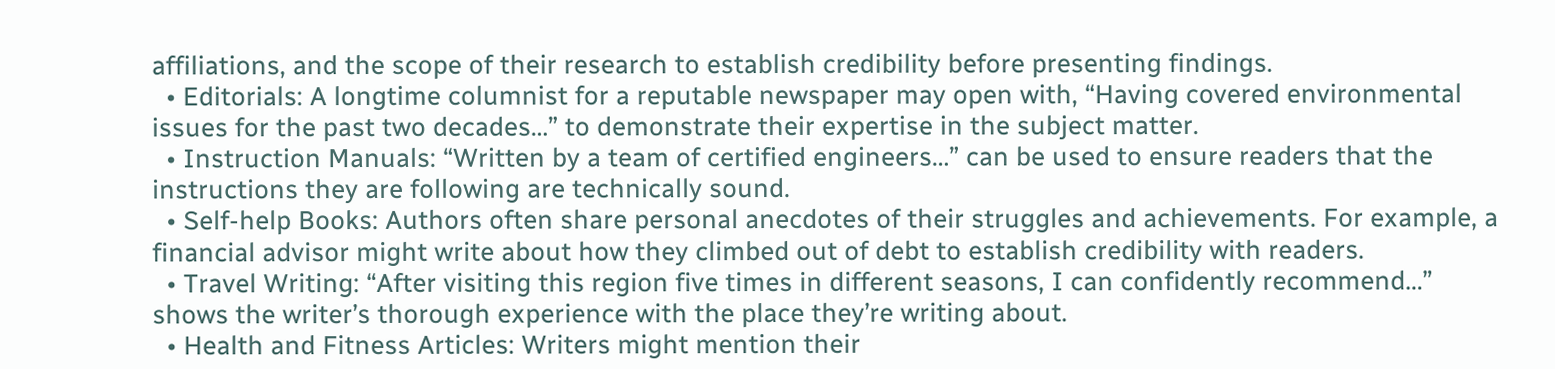affiliations, and the scope of their research to establish credibility before presenting findings.
  • Editorials: A longtime columnist for a reputable newspaper may open with, “Having covered environmental issues for the past two decades…” to demonstrate their expertise in the subject matter.
  • Instruction Manuals: “Written by a team of certified engineers…” can be used to ensure readers that the instructions they are following are technically sound.
  • Self-help Books: Authors often share personal anecdotes of their struggles and achievements. For example, a financial advisor might write about how they climbed out of debt to establish credibility with readers.
  • Travel Writing: “After visiting this region five times in different seasons, I can confidently recommend…” shows the writer’s thorough experience with the place they’re writing about.
  • Health and Fitness Articles: Writers might mention their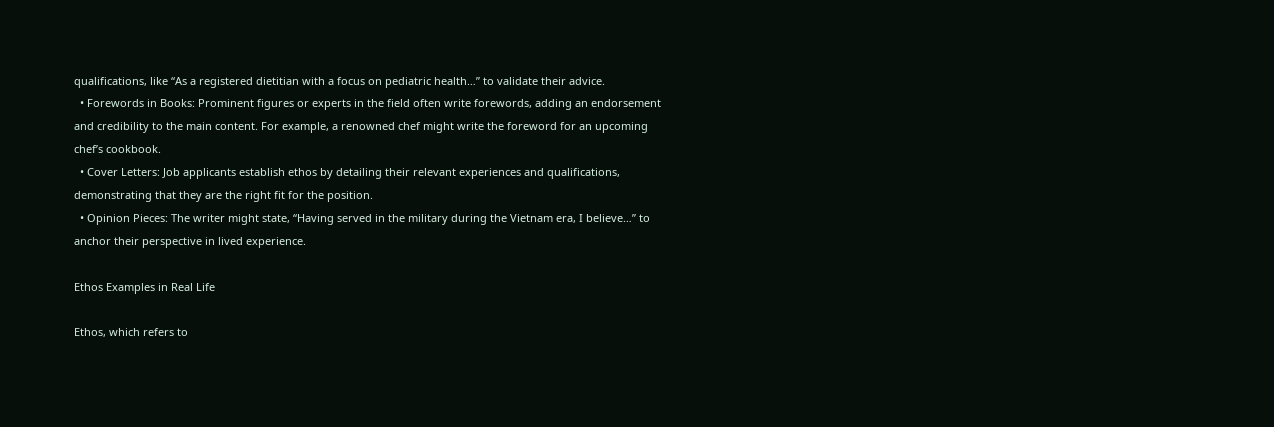qualifications, like “As a registered dietitian with a focus on pediatric health…” to validate their advice.
  • Forewords in Books: Prominent figures or experts in the field often write forewords, adding an endorsement and credibility to the main content. For example, a renowned chef might write the foreword for an upcoming chef’s cookbook.
  • Cover Letters: Job applicants establish ethos by detailing their relevant experiences and qualifications, demonstrating that they are the right fit for the position.
  • Opinion Pieces: The writer might state, “Having served in the military during the Vietnam era, I believe…” to anchor their perspective in lived experience.

Ethos Examples in Real Life

Ethos, which refers to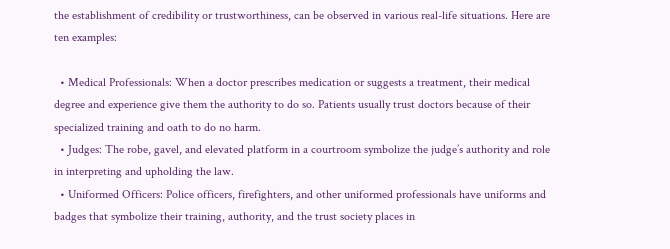the establishment of credibility or trustworthiness, can be observed in various real-life situations. Here are ten examples:

  • Medical Professionals: When a doctor prescribes medication or suggests a treatment, their medical degree and experience give them the authority to do so. Patients usually trust doctors because of their specialized training and oath to do no harm.
  • Judges: The robe, gavel, and elevated platform in a courtroom symbolize the judge’s authority and role in interpreting and upholding the law.
  • Uniformed Officers: Police officers, firefighters, and other uniformed professionals have uniforms and badges that symbolize their training, authority, and the trust society places in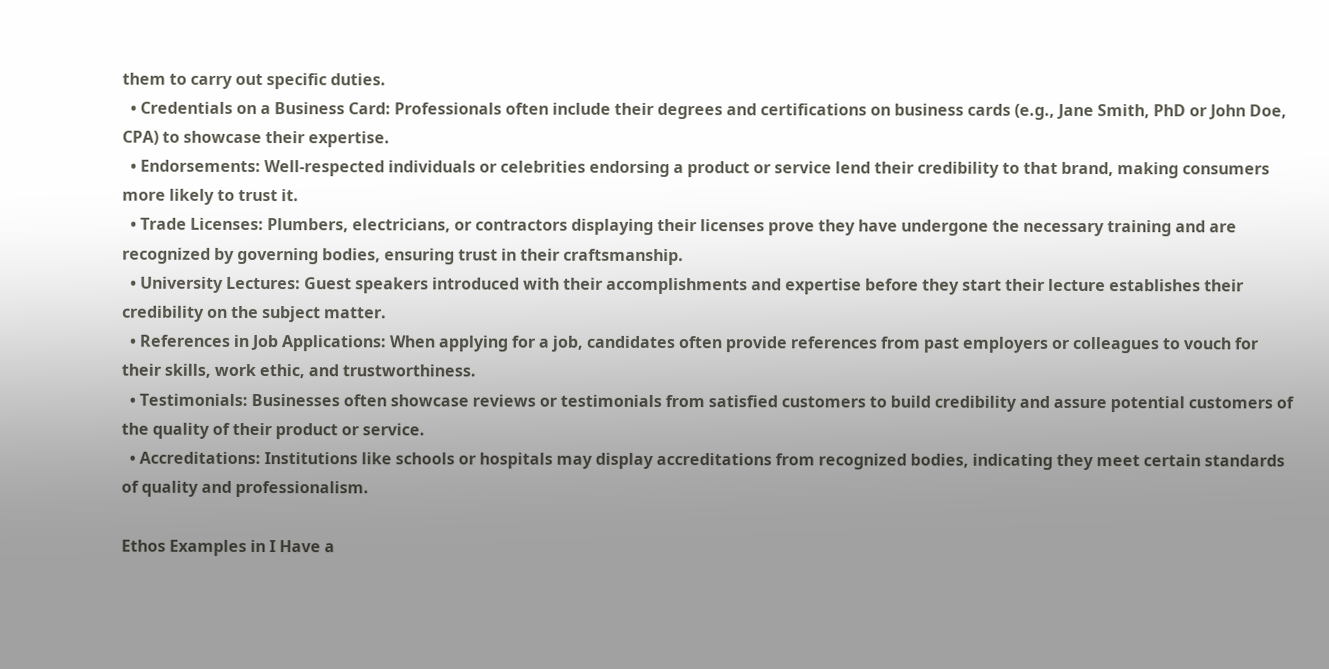them to carry out specific duties.
  • Credentials on a Business Card: Professionals often include their degrees and certifications on business cards (e.g., Jane Smith, PhD or John Doe, CPA) to showcase their expertise.
  • Endorsements: Well-respected individuals or celebrities endorsing a product or service lend their credibility to that brand, making consumers more likely to trust it.
  • Trade Licenses: Plumbers, electricians, or contractors displaying their licenses prove they have undergone the necessary training and are recognized by governing bodies, ensuring trust in their craftsmanship.
  • University Lectures: Guest speakers introduced with their accomplishments and expertise before they start their lecture establishes their credibility on the subject matter.
  • References in Job Applications: When applying for a job, candidates often provide references from past employers or colleagues to vouch for their skills, work ethic, and trustworthiness.
  • Testimonials: Businesses often showcase reviews or testimonials from satisfied customers to build credibility and assure potential customers of the quality of their product or service.
  • Accreditations: Institutions like schools or hospitals may display accreditations from recognized bodies, indicating they meet certain standards of quality and professionalism.

Ethos Examples in I Have a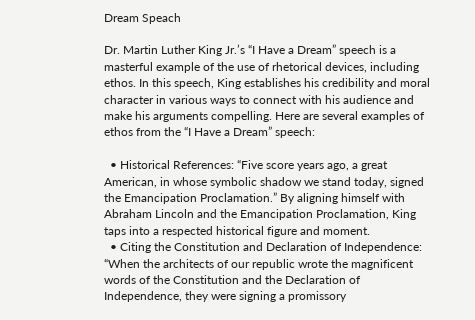Dream Speach

Dr. Martin Luther King Jr.’s “I Have a Dream” speech is a masterful example of the use of rhetorical devices, including ethos. In this speech, King establishes his credibility and moral character in various ways to connect with his audience and make his arguments compelling. Here are several examples of ethos from the “I Have a Dream” speech:

  • Historical References: “Five score years ago, a great American, in whose symbolic shadow we stand today, signed the Emancipation Proclamation.” By aligning himself with Abraham Lincoln and the Emancipation Proclamation, King taps into a respected historical figure and moment.
  • Citing the Constitution and Declaration of Independence: “When the architects of our republic wrote the magnificent words of the Constitution and the Declaration of Independence, they were signing a promissory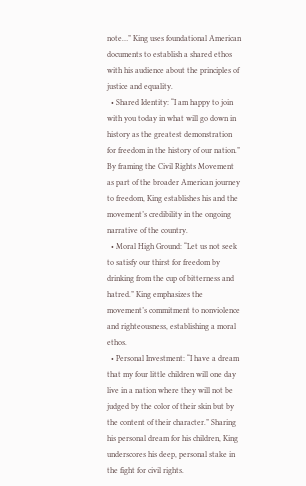note…” King uses foundational American documents to establish a shared ethos with his audience about the principles of justice and equality.
  • Shared Identity: “I am happy to join with you today in what will go down in history as the greatest demonstration for freedom in the history of our nation.” By framing the Civil Rights Movement as part of the broader American journey to freedom, King establishes his and the movement’s credibility in the ongoing narrative of the country.
  • Moral High Ground: “Let us not seek to satisfy our thirst for freedom by drinking from the cup of bitterness and hatred.” King emphasizes the movement’s commitment to nonviolence and righteousness, establishing a moral ethos.
  • Personal Investment: “I have a dream that my four little children will one day live in a nation where they will not be judged by the color of their skin but by the content of their character.” Sharing his personal dream for his children, King underscores his deep, personal stake in the fight for civil rights.